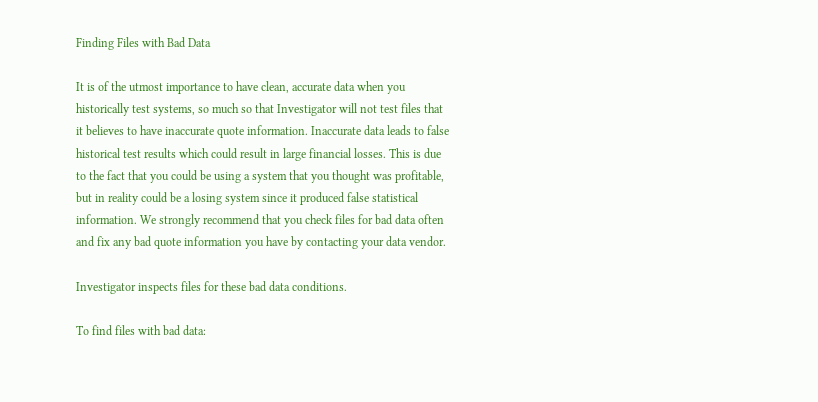Finding Files with Bad Data

It is of the utmost importance to have clean, accurate data when you historically test systems, so much so that Investigator will not test files that it believes to have inaccurate quote information. Inaccurate data leads to false historical test results which could result in large financial losses. This is due to the fact that you could be using a system that you thought was profitable, but in reality could be a losing system since it produced false statistical information. We strongly recommend that you check files for bad data often and fix any bad quote information you have by contacting your data vendor.

Investigator inspects files for these bad data conditions.

To find files with bad data: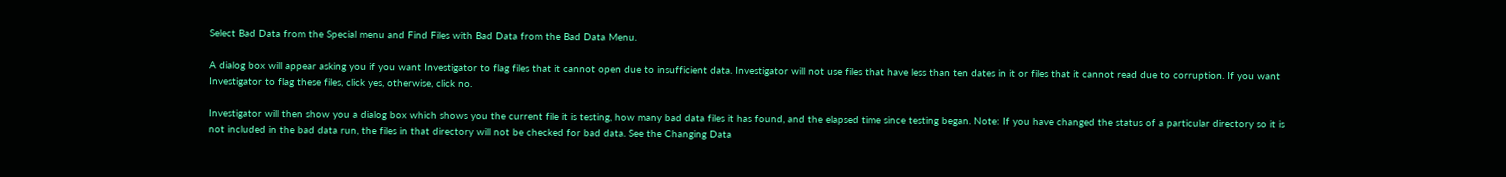Select Bad Data from the Special menu and Find Files with Bad Data from the Bad Data Menu.

A dialog box will appear asking you if you want Investigator to flag files that it cannot open due to insufficient data. Investigator will not use files that have less than ten dates in it or files that it cannot read due to corruption. If you want Investigator to flag these files, click yes, otherwise, click no.

Investigator will then show you a dialog box which shows you the current file it is testing, how many bad data files it has found, and the elapsed time since testing began. Note: If you have changed the status of a particular directory so it is not included in the bad data run, the files in that directory will not be checked for bad data. See the Changing Data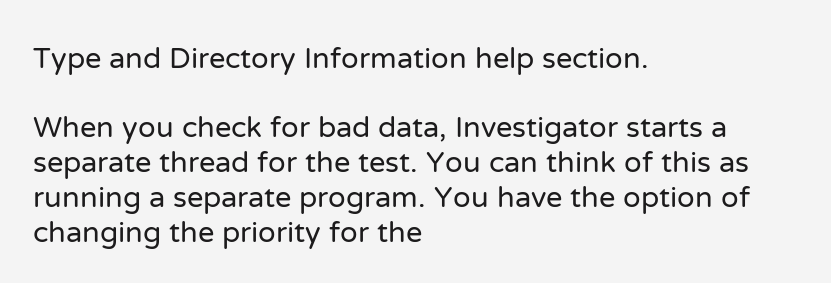Type and Directory Information help section.

When you check for bad data, Investigator starts a separate thread for the test. You can think of this as running a separate program. You have the option of changing the priority for the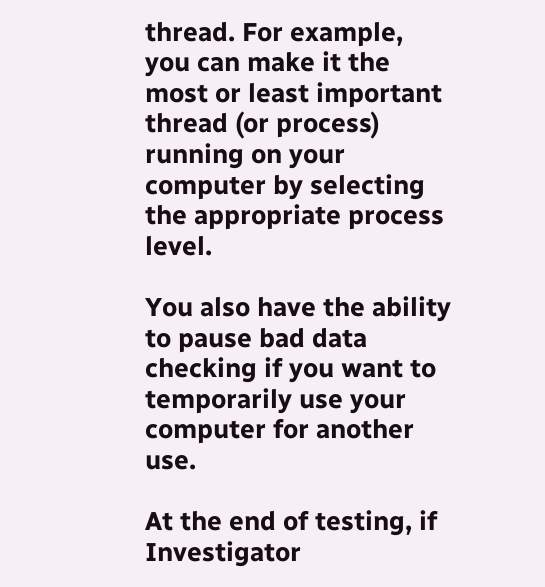thread. For example, you can make it the most or least important thread (or process) running on your computer by selecting the appropriate process level.

You also have the ability to pause bad data checking if you want to temporarily use your computer for another use.

At the end of testing, if Investigator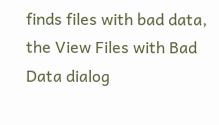finds files with bad data, the View Files with Bad Data dialog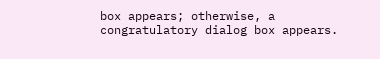box appears; otherwise, a congratulatory dialog box appears.